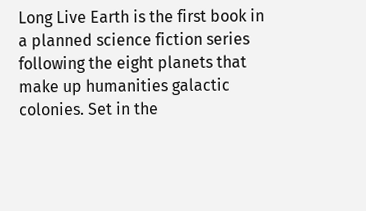Long Live Earth is the first book in a planned science fiction series following the eight planets that make up humanities galactic colonies. Set in the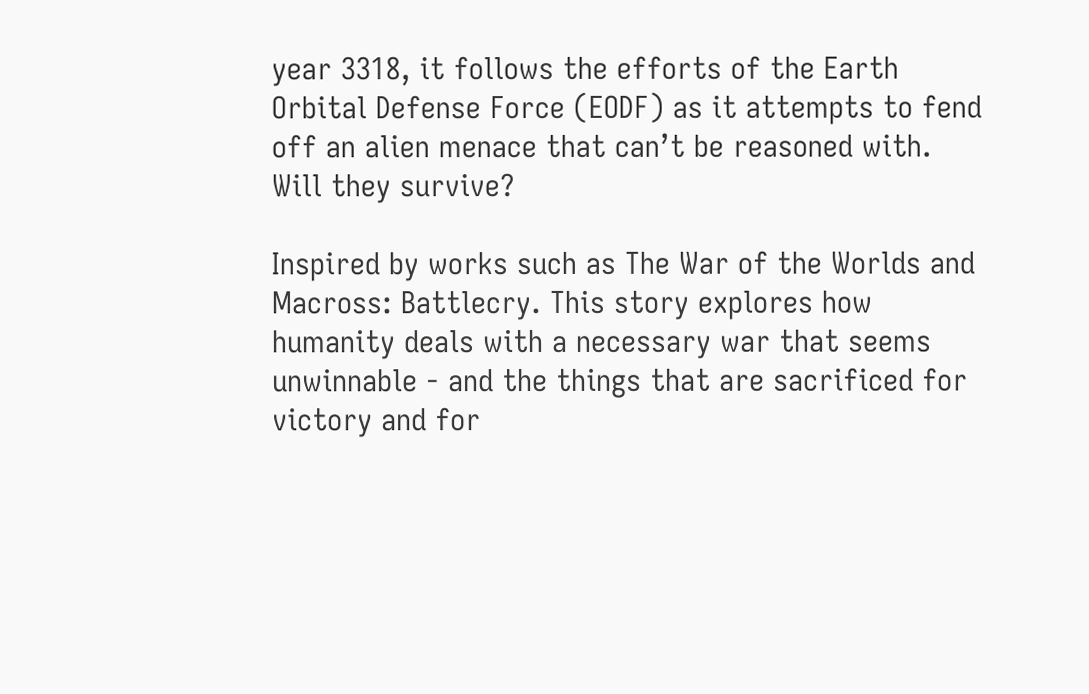year 3318, it follows the efforts of the Earth Orbital Defense Force (EODF) as it attempts to fend off an alien menace that can’t be reasoned with. Will they survive?

Inspired by works such as The War of the Worlds and Macross: Battlecry. This story explores how humanity deals with a necessary war that seems unwinnable - and the things that are sacrificed for victory and for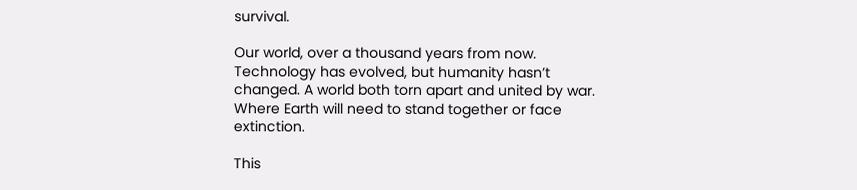survival.

Our world, over a thousand years from now. Technology has evolved, but humanity hasn’t changed. A world both torn apart and united by war. Where Earth will need to stand together or face extinction.

This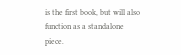is the first book, but will also function as a standalone piece.